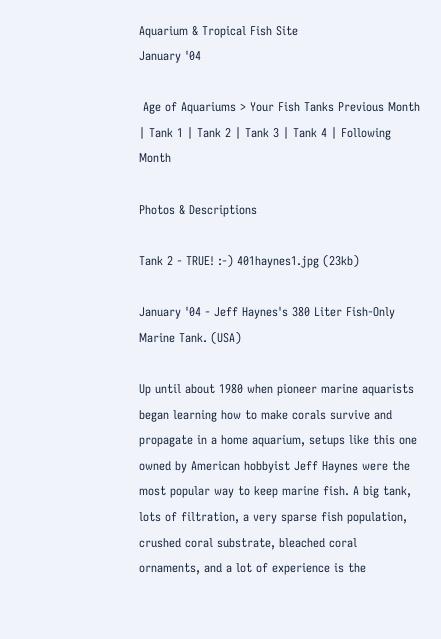Aquarium & Tropical Fish Site
January '04

 Age of Aquariums > Your Fish Tanks Previous Month | Tank 1 | Tank 2 | Tank 3 | Tank 4 | Following Month

Photos & Descriptions

Tank 2 - TRUE! :-) 401haynes1.jpg (23kb)

January '04 - Jeff Haynes's 380 Liter Fish-Only Marine Tank. (USA)

Up until about 1980 when pioneer marine aquarists began learning how to make corals survive and propagate in a home aquarium, setups like this one owned by American hobbyist Jeff Haynes were the most popular way to keep marine fish. A big tank, lots of filtration, a very sparse fish population, crushed coral substrate, bleached coral ornaments, and a lot of experience is the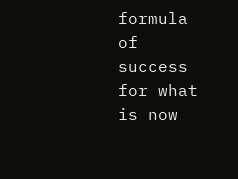formula of success for what is now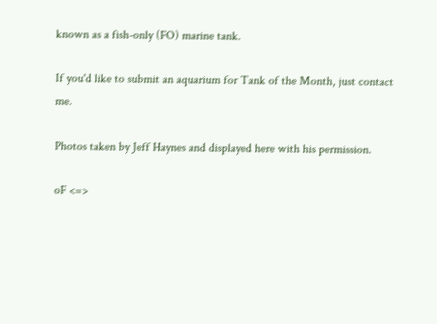known as a fish-only (FO) marine tank.

If you'd like to submit an aquarium for Tank of the Month, just contact me.

Photos taken by Jeff Haynes and displayed here with his permission.

oF <=>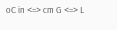oC in <=> cm G <=> L